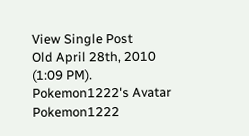View Single Post
Old April 28th, 2010 (1:09 PM).
Pokemon1222's Avatar
Pokemon1222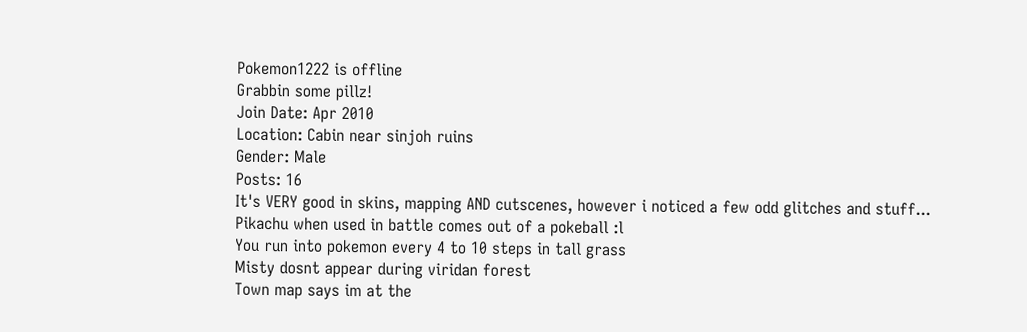Pokemon1222 is offline
Grabbin some pillz!
Join Date: Apr 2010
Location: Cabin near sinjoh ruins
Gender: Male
Posts: 16
It's VERY good in skins, mapping AND cutscenes, however i noticed a few odd glitches and stuff...
Pikachu when used in battle comes out of a pokeball :l
You run into pokemon every 4 to 10 steps in tall grass
Misty dosnt appear during viridan forest
Town map says im at the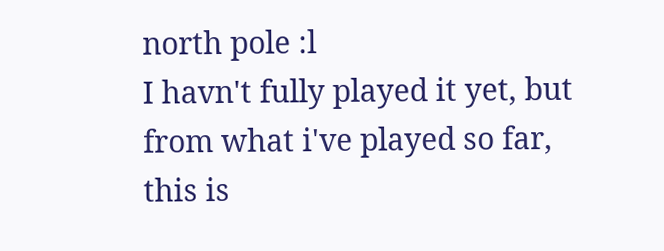north pole :l
I havn't fully played it yet, but from what i've played so far, this is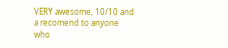VERY awesome, 10/10 and a recomend to anyone who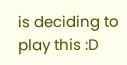is deciding to play this :D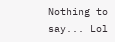Nothing to say... Lol